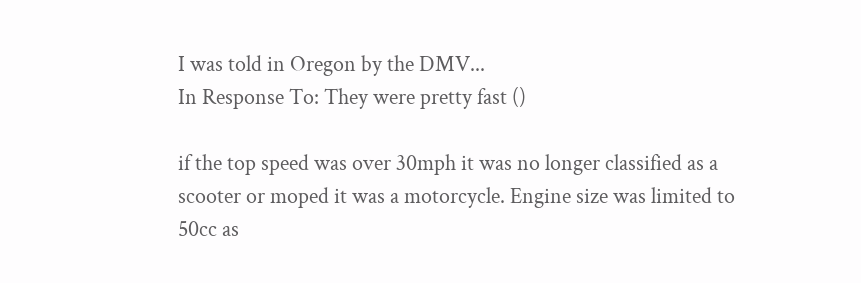I was told in Oregon by the DMV...
In Response To: They were pretty fast ()

if the top speed was over 30mph it was no longer classified as a scooter or moped it was a motorcycle. Engine size was limited to 50cc as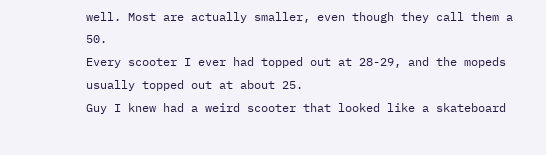well. Most are actually smaller, even though they call them a 50.
Every scooter I ever had topped out at 28-29, and the mopeds usually topped out at about 25.
Guy I knew had a weird scooter that looked like a skateboard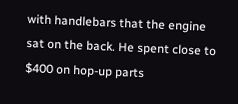with handlebars that the engine sat on the back. He spent close to $400 on hop-up parts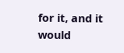for it, and it would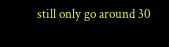still only go around 30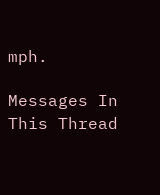mph.

Messages In This Thread